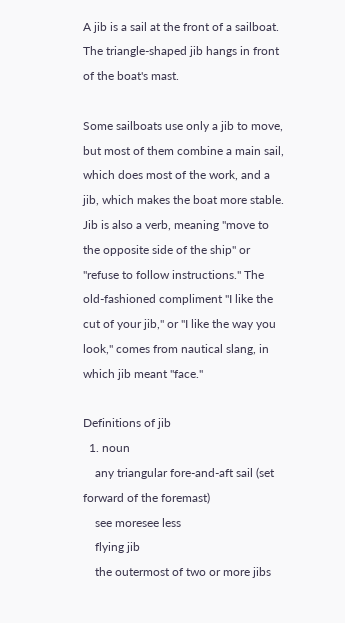A jib is a sail at the front of a sailboat. The triangle-shaped jib hangs in front of the boat's mast.

Some sailboats use only a jib to move, but most of them combine a main sail, which does most of the work, and a jib, which makes the boat more stable. Jib is also a verb, meaning "move to the opposite side of the ship" or "refuse to follow instructions." The old-fashioned compliment "I like the cut of your jib," or "I like the way you look," comes from nautical slang, in which jib meant "face."

Definitions of jib
  1. noun
    any triangular fore-and-aft sail (set forward of the foremast)
    see moresee less
    flying jib
    the outermost of two or more jibs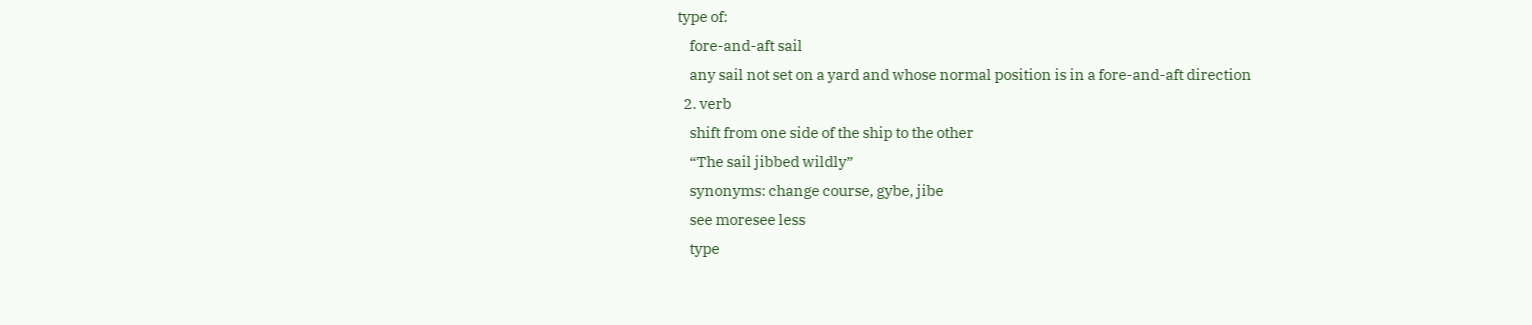type of:
    fore-and-aft sail
    any sail not set on a yard and whose normal position is in a fore-and-aft direction
  2. verb
    shift from one side of the ship to the other
    “The sail jibbed wildly”
    synonyms: change course, gybe, jibe
    see moresee less
    type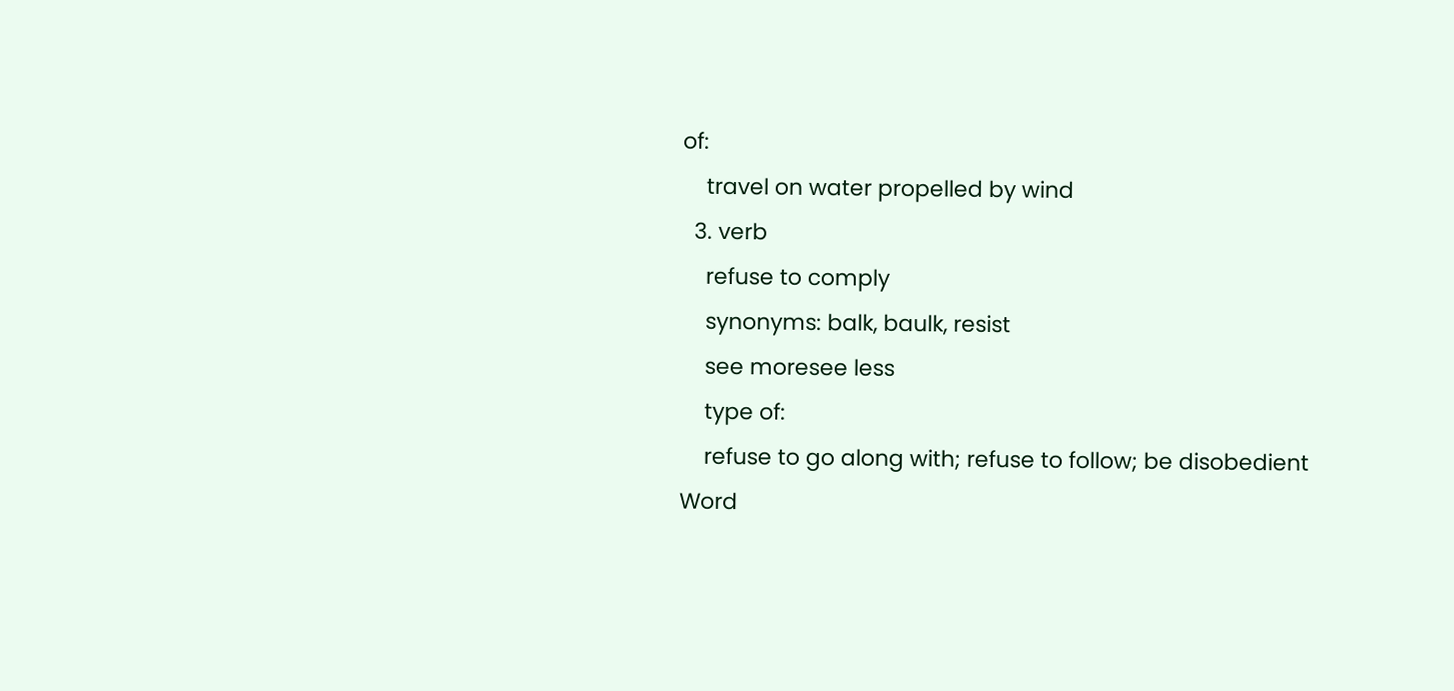of:
    travel on water propelled by wind
  3. verb
    refuse to comply
    synonyms: balk, baulk, resist
    see moresee less
    type of:
    refuse to go along with; refuse to follow; be disobedient
Word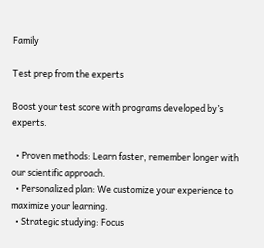Family

Test prep from the experts

Boost your test score with programs developed by’s experts.

  • Proven methods: Learn faster, remember longer with our scientific approach.
  • Personalized plan: We customize your experience to maximize your learning.
  • Strategic studying: Focus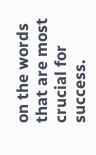on the words that are most crucial for success.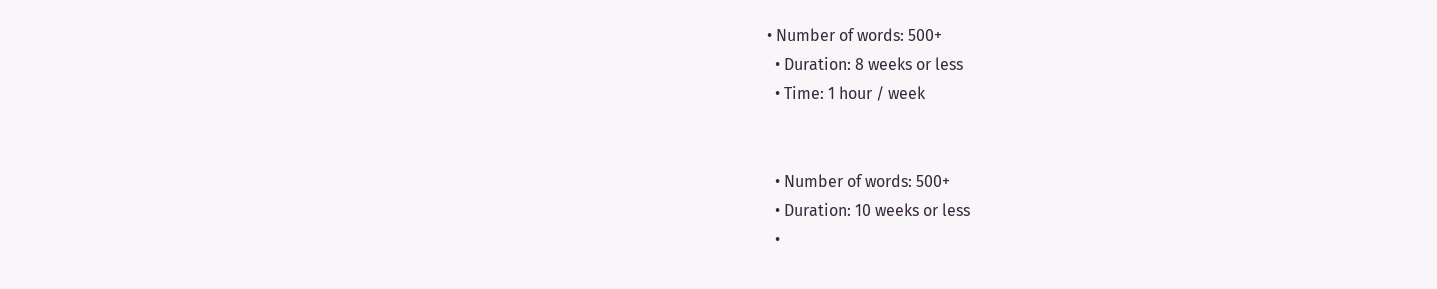• Number of words: 500+
  • Duration: 8 weeks or less
  • Time: 1 hour / week


  • Number of words: 500+
  • Duration: 10 weeks or less
  •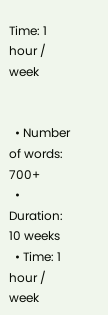Time: 1 hour / week


  • Number of words: 700+
  • Duration: 10 weeks
  • Time: 1 hour / week